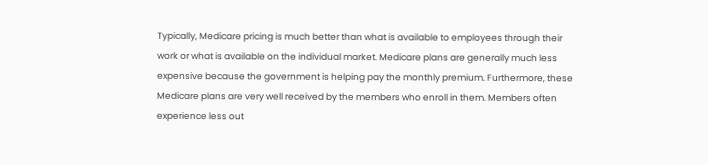Typically, Medicare pricing is much better than what is available to employees through their work or what is available on the individual market. Medicare plans are generally much less expensive because the government is helping pay the monthly premium. Furthermore, these Medicare plans are very well received by the members who enroll in them. Members often experience less out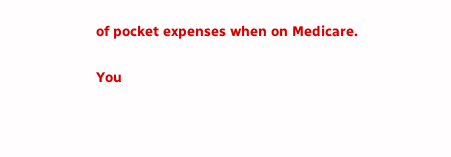of pocket expenses when on Medicare.

You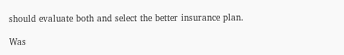should evaluate both and select the better insurance plan.

Was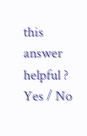this answer helpful ? Yes / No